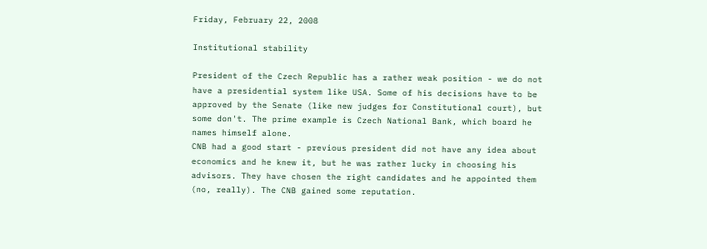Friday, February 22, 2008

Institutional stability

President of the Czech Republic has a rather weak position - we do not have a presidential system like USA. Some of his decisions have to be approved by the Senate (like new judges for Constitutional court), but some don't. The prime example is Czech National Bank, which board he names himself alone.
CNB had a good start - previous president did not have any idea about economics and he knew it, but he was rather lucky in choosing his advisors. They have chosen the right candidates and he appointed them (no, really). The CNB gained some reputation.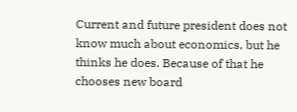Current and future president does not know much about economics, but he thinks he does. Because of that he chooses new board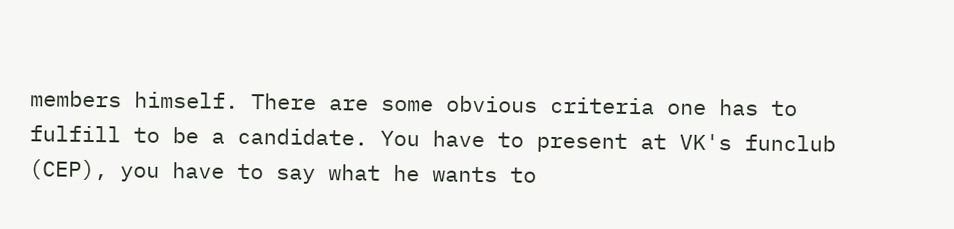members himself. There are some obvious criteria one has to fulfill to be a candidate. You have to present at VK's funclub (CEP), you have to say what he wants to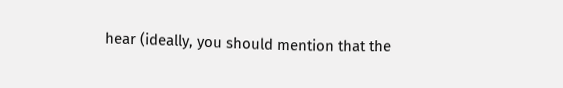hear (ideally, you should mention that the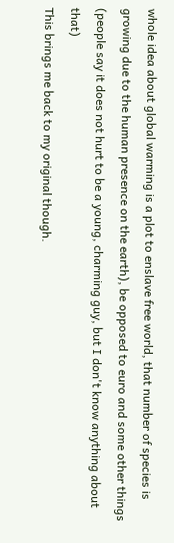whole idea about global warming is a plot to enslave free world, that number of species is growing due to the human presence on the earth), be opposed to euro and some other things (people say it does not hurt to be a young, charming guy, but I don't know anything about that)
This brings me back to my original though.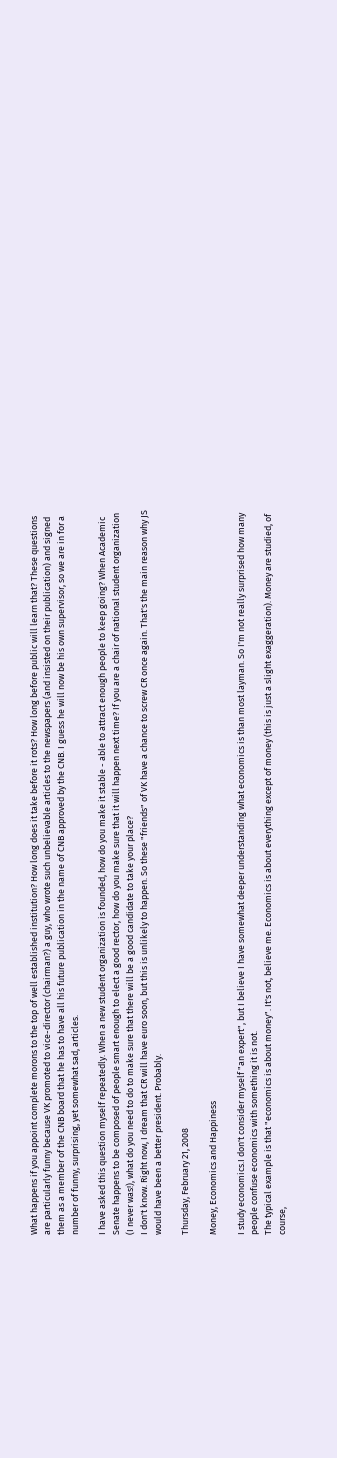What happens if you appoint complete morons to the top of well established institution? How long does it take before it rots? How long before public will learn that? These questions are particularly funny because VK promoted to vice-director (chairman?) a guy, who wrote such unbelievable articles to the newspapers (and insisted on their publication) and signed them as a member of the CNB board that he has to have all his future publication in the name of CNB approved by the CNB. I guess he will now be his own supervisor, so we are in for a number of funny, surprising, yet somewhat sad, articles.

I have asked this question myself repeatedly. When a new student organization is founded, how do you make it stable - able to attract enough people to keep going? When Academic Senate happens to be composed of people smart enough to elect a good rector, how do you make sure that it will happen next time? If you are a chair of national student organization (I never was!), what do you need to do to make sure that there will be a good candidate to take your place?
I don't know. Right now, I dream that CR will have euro soon, but this is unlikely to happen. So these "friends" of VK have a chance to screw CR once again. That's the main reason why JS would have been a better president. Probably.

Thursday, February 21, 2008

Money, Economics and Happiness

I study economics.I don't consider myself "an expert", but I believe I have somewhat deeper understanding what economics is than most layman. So I'm not really surprised how many people confuse economics with something it is not.
The typical example is that "economics is about money". It's not, believe me. Economics is about everything except of money (this is just a slight exaggeration). Money are studied, of course,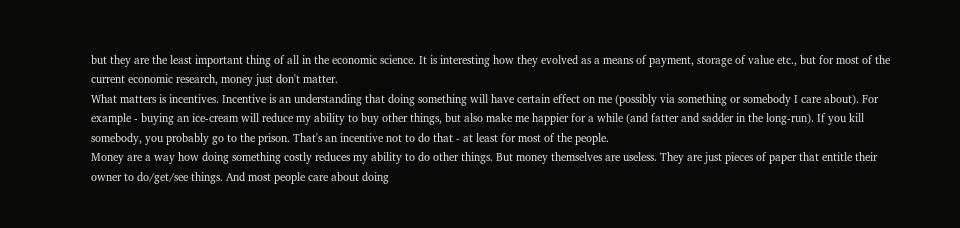but they are the least important thing of all in the economic science. It is interesting how they evolved as a means of payment, storage of value etc., but for most of the current economic research, money just don't matter.
What matters is incentives. Incentive is an understanding that doing something will have certain effect on me (possibly via something or somebody I care about). For example - buying an ice-cream will reduce my ability to buy other things, but also make me happier for a while (and fatter and sadder in the long-run). If you kill somebody, you probably go to the prison. That's an incentive not to do that - at least for most of the people.
Money are a way how doing something costly reduces my ability to do other things. But money themselves are useless. They are just pieces of paper that entitle their owner to do/get/see things. And most people care about doing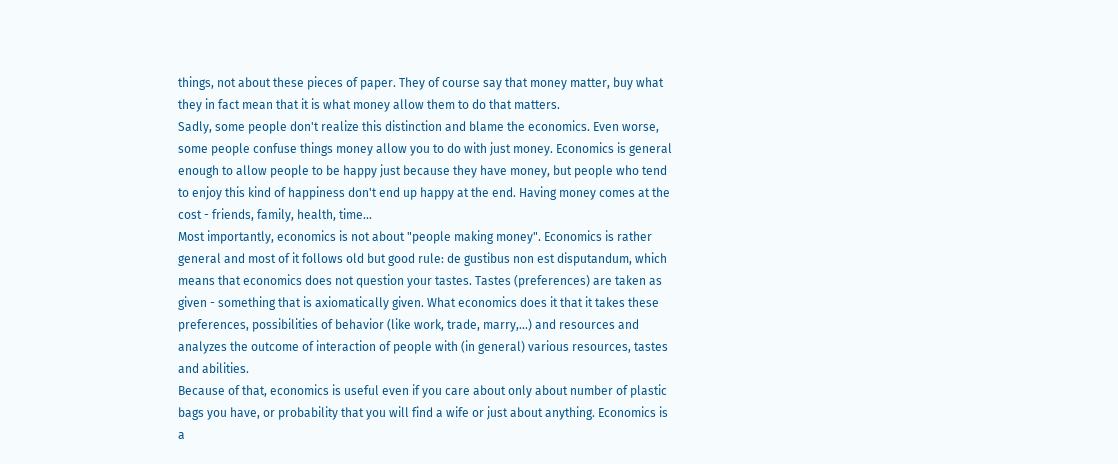things, not about these pieces of paper. They of course say that money matter, buy what they in fact mean that it is what money allow them to do that matters.
Sadly, some people don't realize this distinction and blame the economics. Even worse, some people confuse things money allow you to do with just money. Economics is general enough to allow people to be happy just because they have money, but people who tend to enjoy this kind of happiness don't end up happy at the end. Having money comes at the cost - friends, family, health, time...
Most importantly, economics is not about "people making money". Economics is rather general and most of it follows old but good rule: de gustibus non est disputandum, which means that economics does not question your tastes. Tastes (preferences) are taken as given - something that is axiomatically given. What economics does it that it takes these preferences, possibilities of behavior (like work, trade, marry,...) and resources and analyzes the outcome of interaction of people with (in general) various resources, tastes and abilities.
Because of that, economics is useful even if you care about only about number of plastic bags you have, or probability that you will find a wife or just about anything. Economics is a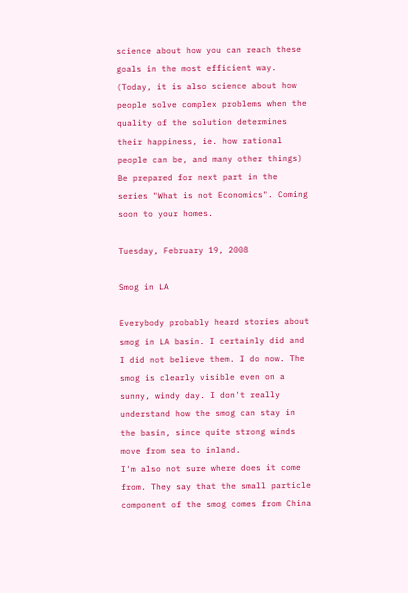science about how you can reach these goals in the most efficient way. (Today, it is also science about how people solve complex problems when the quality of the solution determines their happiness, ie. how rational people can be, and many other things)
Be prepared for next part in the series "What is not Economics". Coming soon to your homes.

Tuesday, February 19, 2008

Smog in LA

Everybody probably heard stories about smog in LA basin. I certainly did and I did not believe them. I do now. The smog is clearly visible even on a sunny, windy day. I don't really understand how the smog can stay in the basin, since quite strong winds move from sea to inland.
I'm also not sure where does it come from. They say that the small particle component of the smog comes from China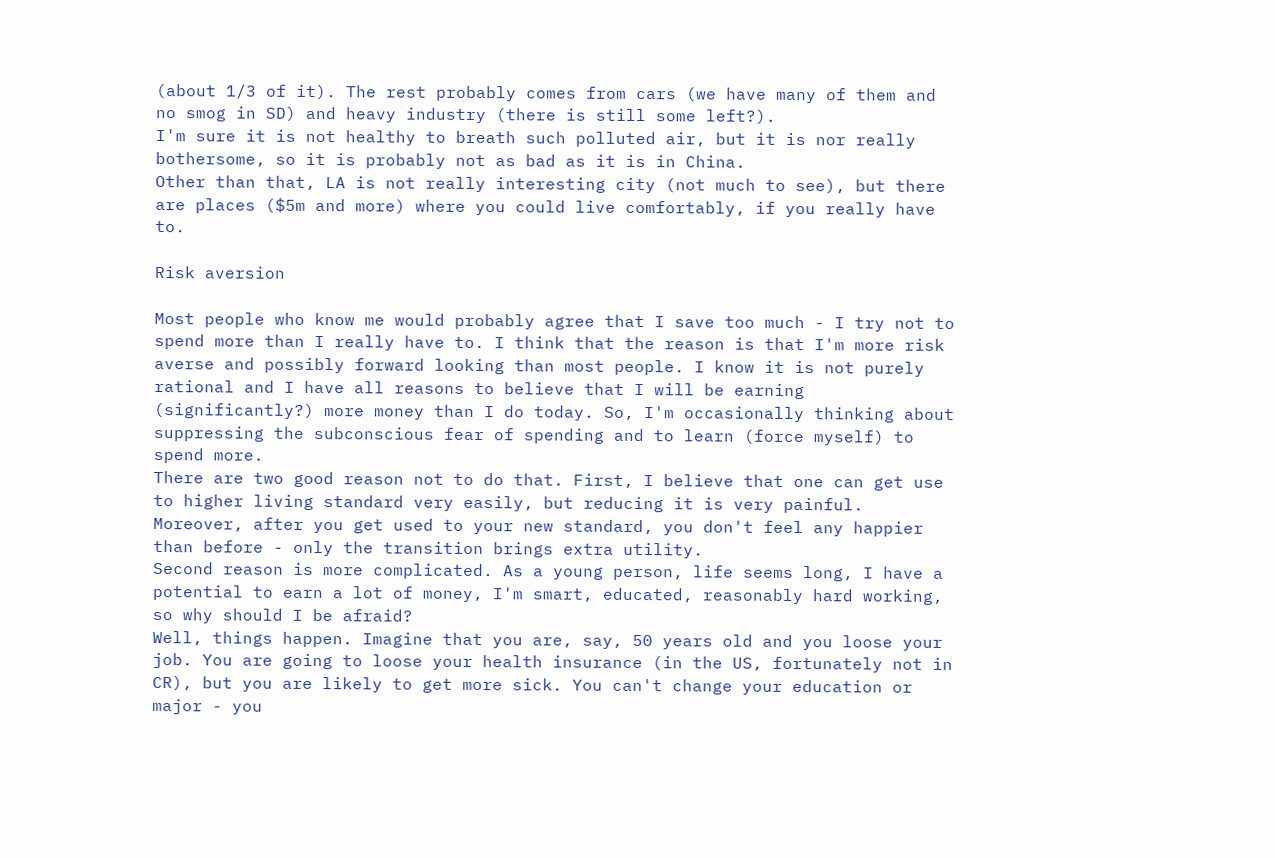(about 1/3 of it). The rest probably comes from cars (we have many of them and no smog in SD) and heavy industry (there is still some left?).
I'm sure it is not healthy to breath such polluted air, but it is nor really bothersome, so it is probably not as bad as it is in China.
Other than that, LA is not really interesting city (not much to see), but there are places ($5m and more) where you could live comfortably, if you really have to.

Risk aversion

Most people who know me would probably agree that I save too much - I try not to spend more than I really have to. I think that the reason is that I'm more risk averse and possibly forward looking than most people. I know it is not purely rational and I have all reasons to believe that I will be earning (significantly?) more money than I do today. So, I'm occasionally thinking about suppressing the subconscious fear of spending and to learn (force myself) to spend more.
There are two good reason not to do that. First, I believe that one can get use to higher living standard very easily, but reducing it is very painful. Moreover, after you get used to your new standard, you don't feel any happier than before - only the transition brings extra utility.
Second reason is more complicated. As a young person, life seems long, I have a potential to earn a lot of money, I'm smart, educated, reasonably hard working, so why should I be afraid?
Well, things happen. Imagine that you are, say, 50 years old and you loose your job. You are going to loose your health insurance (in the US, fortunately not in CR), but you are likely to get more sick. You can't change your education or major - you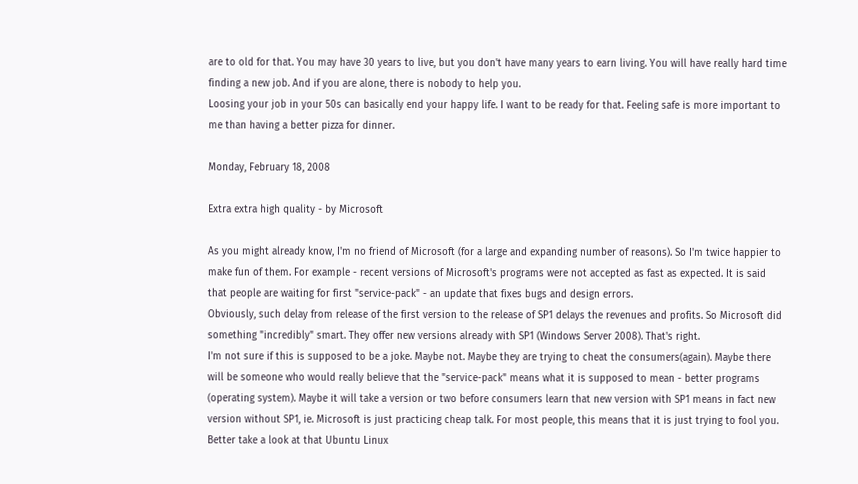are to old for that. You may have 30 years to live, but you don't have many years to earn living. You will have really hard time finding a new job. And if you are alone, there is nobody to help you.
Loosing your job in your 50s can basically end your happy life. I want to be ready for that. Feeling safe is more important to me than having a better pizza for dinner.

Monday, February 18, 2008

Extra extra high quality - by Microsoft

As you might already know, I'm no friend of Microsoft (for a large and expanding number of reasons). So I'm twice happier to make fun of them. For example - recent versions of Microsoft's programs were not accepted as fast as expected. It is said that people are waiting for first "service-pack" - an update that fixes bugs and design errors.
Obviously, such delay from release of the first version to the release of SP1 delays the revenues and profits. So Microsoft did something "incredibly" smart. They offer new versions already with SP1 (Windows Server 2008). That's right.
I'm not sure if this is supposed to be a joke. Maybe not. Maybe they are trying to cheat the consumers(again). Maybe there will be someone who would really believe that the "service-pack" means what it is supposed to mean - better programs (operating system). Maybe it will take a version or two before consumers learn that new version with SP1 means in fact new version without SP1, ie. Microsoft is just practicing cheap talk. For most people, this means that it is just trying to fool you.
Better take a look at that Ubuntu Linux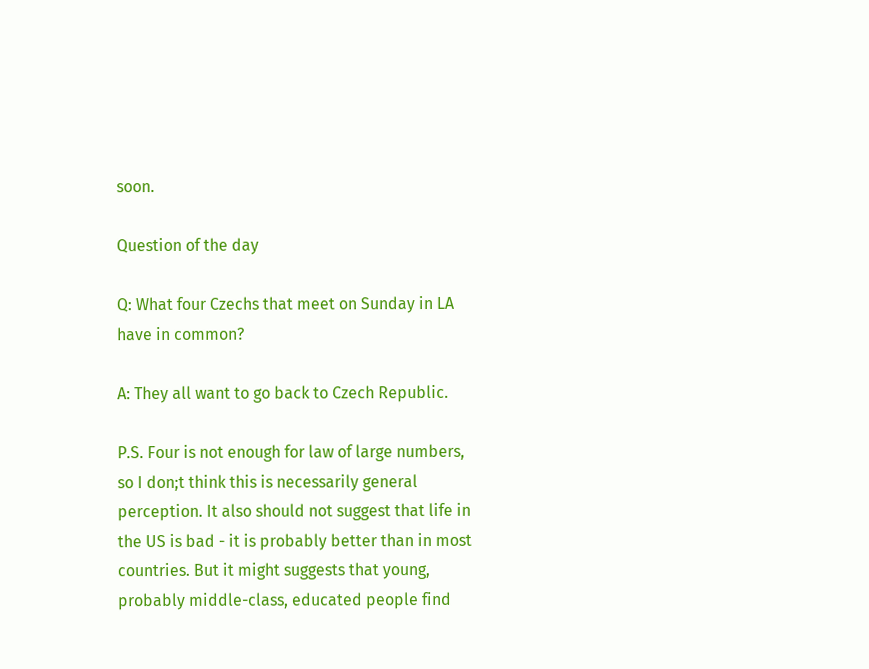soon.

Question of the day

Q: What four Czechs that meet on Sunday in LA have in common?

A: They all want to go back to Czech Republic.

P.S. Four is not enough for law of large numbers, so I don;t think this is necessarily general perception. It also should not suggest that life in the US is bad - it is probably better than in most countries. But it might suggests that young, probably middle-class, educated people find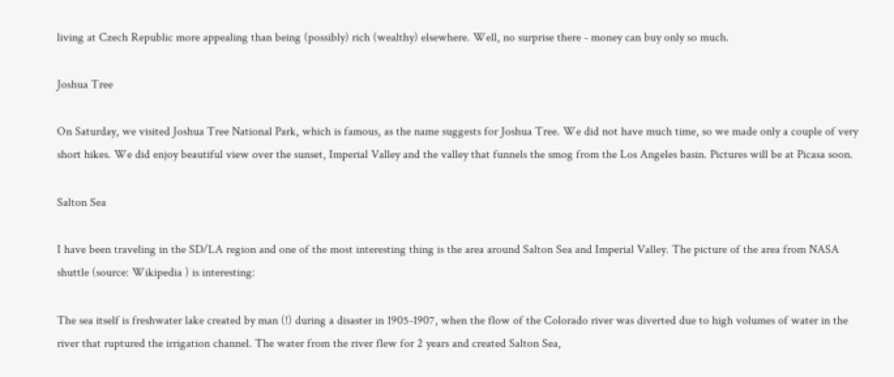living at Czech Republic more appealing than being (possibly) rich (wealthy) elsewhere. Well, no surprise there - money can buy only so much.

Joshua Tree

On Saturday, we visited Joshua Tree National Park, which is famous, as the name suggests for Joshua Tree. We did not have much time, so we made only a couple of very short hikes. We did enjoy beautiful view over the sunset, Imperial Valley and the valley that funnels the smog from the Los Angeles basin. Pictures will be at Picasa soon.

Salton Sea

I have been traveling in the SD/LA region and one of the most interesting thing is the area around Salton Sea and Imperial Valley. The picture of the area from NASA shuttle (source: Wikipedia ) is interesting:

The sea itself is freshwater lake created by man (!) during a disaster in 1905-1907, when the flow of the Colorado river was diverted due to high volumes of water in the river that ruptured the irrigation channel. The water from the river flew for 2 years and created Salton Sea,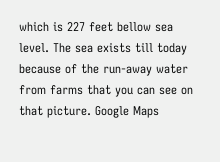which is 227 feet bellow sea level. The sea exists till today because of the run-away water from farms that you can see on that picture. Google Maps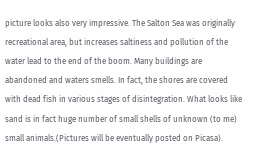picture looks also very impressive. The Salton Sea was originally recreational area, but increases saltiness and pollution of the water lead to the end of the boom. Many buildings are abandoned and waters smells. In fact, the shores are covered with dead fish in various stages of disintegration. What looks like sand is in fact huge number of small shells of unknown (to me) small animals.(Pictures will be eventually posted on Picasa).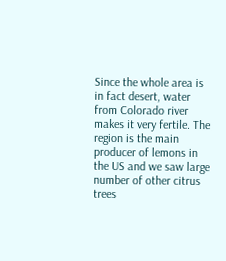Since the whole area is in fact desert, water from Colorado river makes it very fertile. The region is the main producer of lemons in the US and we saw large number of other citrus trees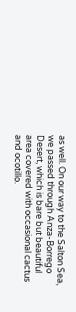as well. On our way to the Salton Sea, we passed through Anza-Borrego Desert, which is bare but beautiful area covered with occasional cactus and ocotillo.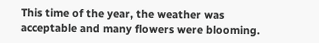This time of the year, the weather was acceptable and many flowers were blooming.